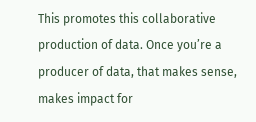This promotes this collaborative production of data. Once you’re a producer of data, that makes sense, makes impact for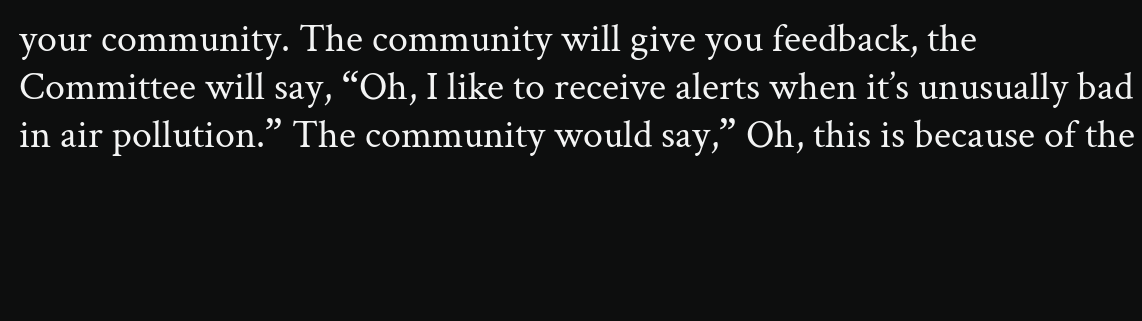your community. The community will give you feedback, the Committee will say, “Oh, I like to receive alerts when it’s unusually bad in air pollution.” The community would say,” Oh, this is because of the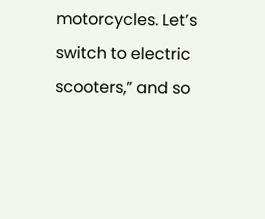motorcycles. Let’s switch to electric scooters,” and so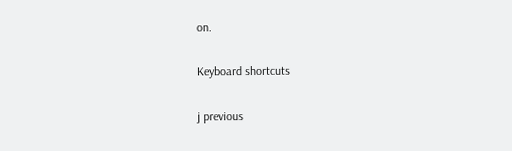on.

Keyboard shortcuts

j previous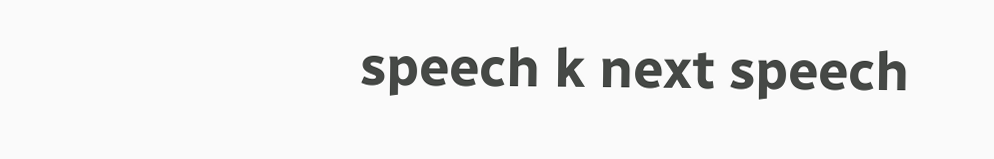speech k next speech